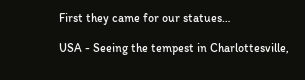First they came for our statues…

USA - Seeing the tempest in Charlottesville,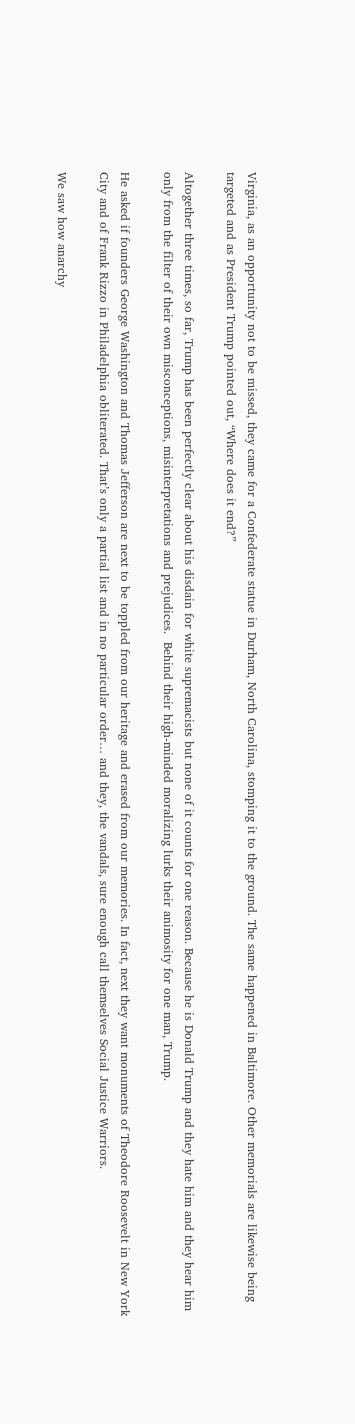Virginia, as an opportunity not to be missed, they came for a Confederate statue in Durham, North Carolina, stomping it to the ground. The same happened in Baltimore. Other memorials are likewise being targeted and as President Trump pointed out, “Where does it end?”

Altogether three times, so far, Trump has been perfectly clear about his disdain for white supremacists but none of it counts for one reason. Because he is Donald Trump and they hate him and they hear him only from the filter of their own misconceptions, misinterpretations and prejudices.  Behind their high-minded moralizing lurks their animosity for one man, Trump.

He asked if founders George Washington and Thomas Jefferson are next to be toppled from our heritage and erased from our memories. In fact, next they want monuments of Theodore Roosevelt in New York City and of Frank Rizzo in Philadelphia obliterated. That’s only a partial list and in no particular order… and they, the vandals, sure enough call themselves Social Justice Warriors.

We saw how anarchy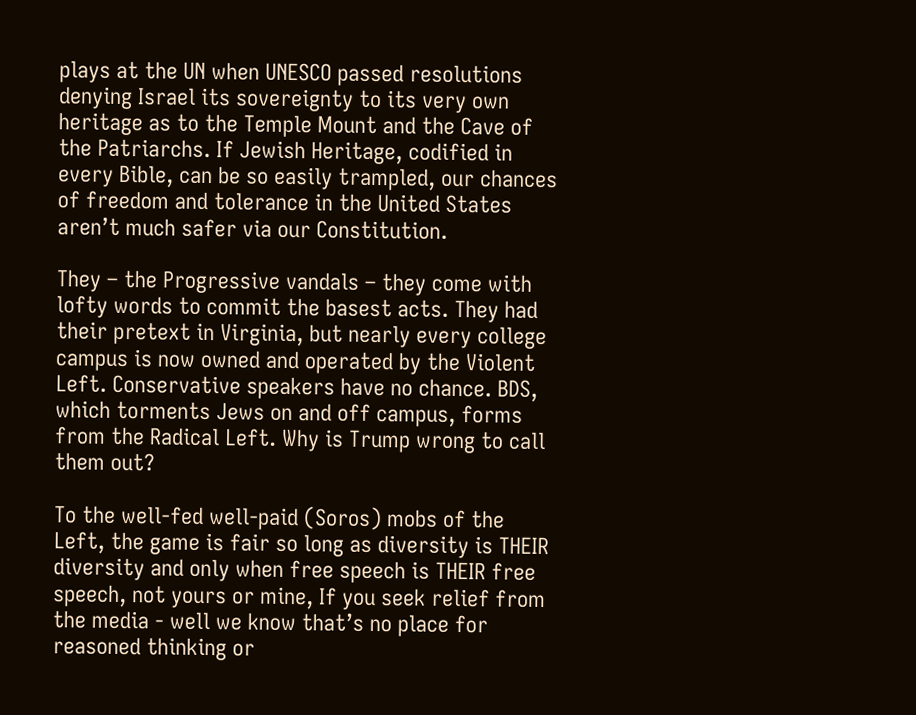plays at the UN when UNESCO passed resolutions denying Israel its sovereignty to its very own heritage as to the Temple Mount and the Cave of the Patriarchs. If Jewish Heritage, codified in every Bible, can be so easily trampled, our chances of freedom and tolerance in the United States aren’t much safer via our Constitution.

They – the Progressive vandals – they come with lofty words to commit the basest acts. They had their pretext in Virginia, but nearly every college campus is now owned and operated by the Violent Left. Conservative speakers have no chance. BDS, which torments Jews on and off campus, forms from the Radical Left. Why is Trump wrong to call them out?

To the well-fed well-paid (Soros) mobs of the Left, the game is fair so long as diversity is THEIR diversity and only when free speech is THEIR free speech, not yours or mine, If you seek relief from the media - well we know that’s no place for reasoned thinking or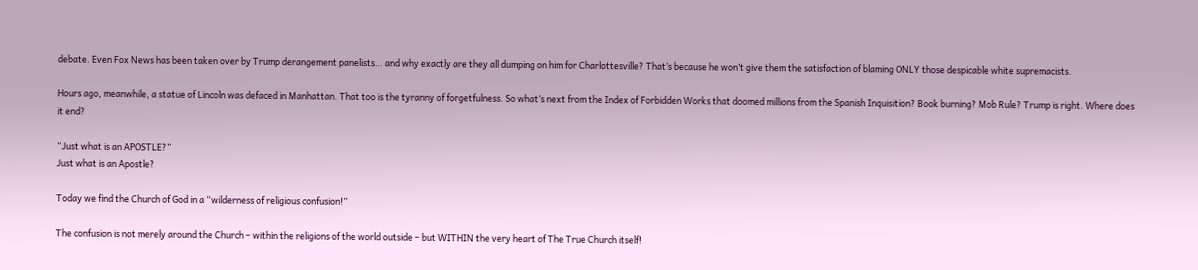debate. Even Fox News has been taken over by Trump derangement panelists… and why exactly are they all dumping on him for Charlottesville? That’s because he won’t give them the satisfaction of blaming ONLY those despicable white supremacists.

Hours ago, meanwhile, a statue of Lincoln was defaced in Manhattan. That too is the tyranny of forgetfulness. So what’s next from the Index of Forbidden Works that doomed millions from the Spanish Inquisition? Book burning? Mob Rule? Trump is right. Where does it end?

“Just what is an APOSTLE?”
Just what is an Apostle?

Today we find the Church of God in a “wilderness of religious confusion!”

The confusion is not merely around the Church – within the religions of the world outside – but WITHIN the very heart of The True Church itself!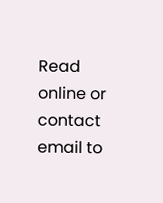Read online or contact email to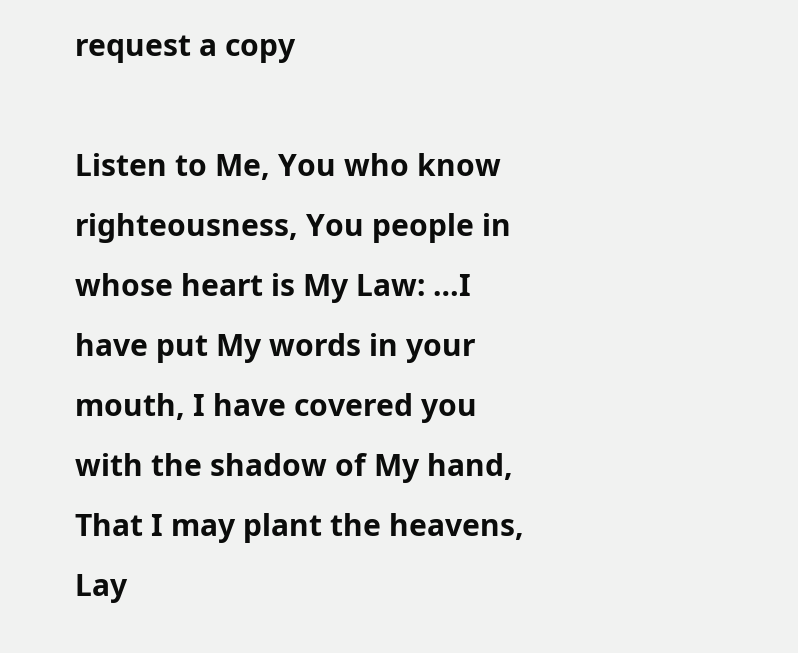request a copy

Listen to Me, You who know righteousness, You people in whose heart is My Law: …I have put My words in your mouth, I have covered you with the shadow of My hand, That I may plant the heavens, Lay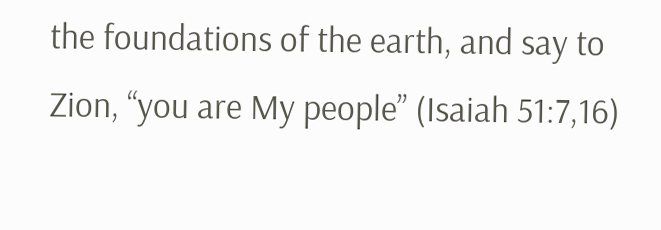the foundations of the earth, and say to Zion, “you are My people” (Isaiah 51:7,16)